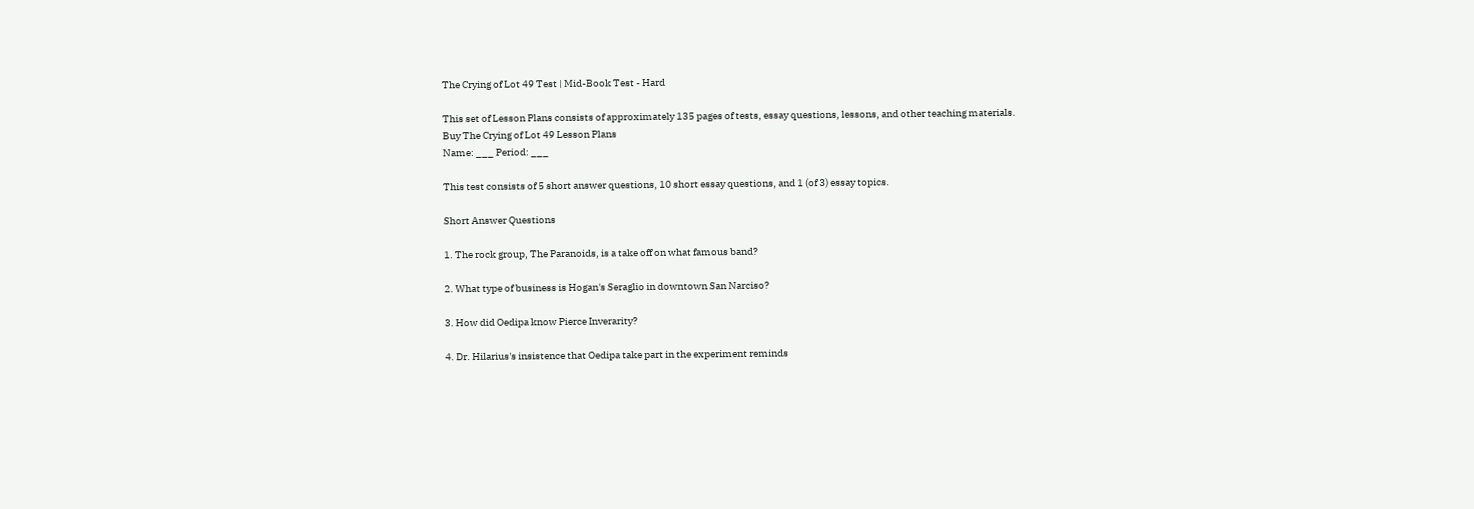The Crying of Lot 49 Test | Mid-Book Test - Hard

This set of Lesson Plans consists of approximately 135 pages of tests, essay questions, lessons, and other teaching materials.
Buy The Crying of Lot 49 Lesson Plans
Name: ___ Period: ___

This test consists of 5 short answer questions, 10 short essay questions, and 1 (of 3) essay topics.

Short Answer Questions

1. The rock group, The Paranoids, is a take off on what famous band?

2. What type of business is Hogan's Seraglio in downtown San Narciso?

3. How did Oedipa know Pierce Inverarity?

4. Dr. Hilarius's insistence that Oedipa take part in the experiment reminds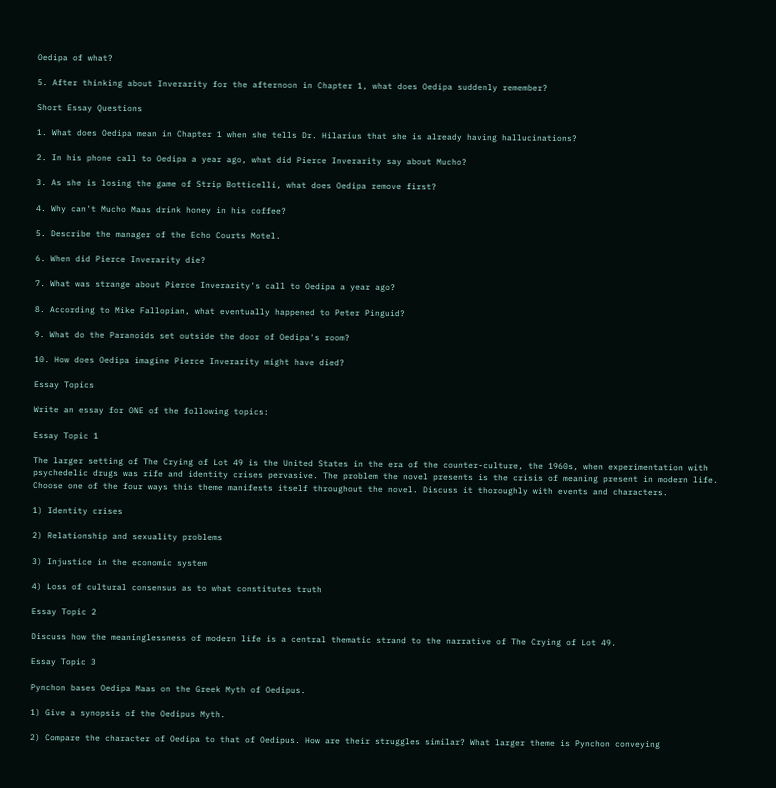Oedipa of what?

5. After thinking about Inverarity for the afternoon in Chapter 1, what does Oedipa suddenly remember?

Short Essay Questions

1. What does Oedipa mean in Chapter 1 when she tells Dr. Hilarius that she is already having hallucinations?

2. In his phone call to Oedipa a year ago, what did Pierce Inverarity say about Mucho?

3. As she is losing the game of Strip Botticelli, what does Oedipa remove first?

4. Why can't Mucho Maas drink honey in his coffee?

5. Describe the manager of the Echo Courts Motel.

6. When did Pierce Inverarity die?

7. What was strange about Pierce Inverarity's call to Oedipa a year ago?

8. According to Mike Fallopian, what eventually happened to Peter Pinguid?

9. What do the Paranoids set outside the door of Oedipa's room?

10. How does Oedipa imagine Pierce Inverarity might have died?

Essay Topics

Write an essay for ONE of the following topics:

Essay Topic 1

The larger setting of The Crying of Lot 49 is the United States in the era of the counter-culture, the 1960s, when experimentation with psychedelic drugs was rife and identity crises pervasive. The problem the novel presents is the crisis of meaning present in modern life. Choose one of the four ways this theme manifests itself throughout the novel. Discuss it thoroughly with events and characters.

1) Identity crises

2) Relationship and sexuality problems

3) Injustice in the economic system

4) Loss of cultural consensus as to what constitutes truth

Essay Topic 2

Discuss how the meaninglessness of modern life is a central thematic strand to the narrative of The Crying of Lot 49.

Essay Topic 3

Pynchon bases Oedipa Maas on the Greek Myth of Oedipus.

1) Give a synopsis of the Oedipus Myth.

2) Compare the character of Oedipa to that of Oedipus. How are their struggles similar? What larger theme is Pynchon conveying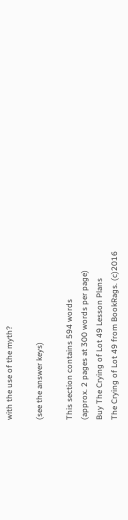with the use of the myth?

(see the answer keys)

This section contains 594 words
(approx. 2 pages at 300 words per page)
Buy The Crying of Lot 49 Lesson Plans
The Crying of Lot 49 from BookRags. (c)2016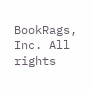BookRags, Inc. All rights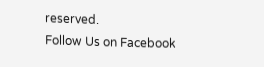reserved.
Follow Us on Facebook